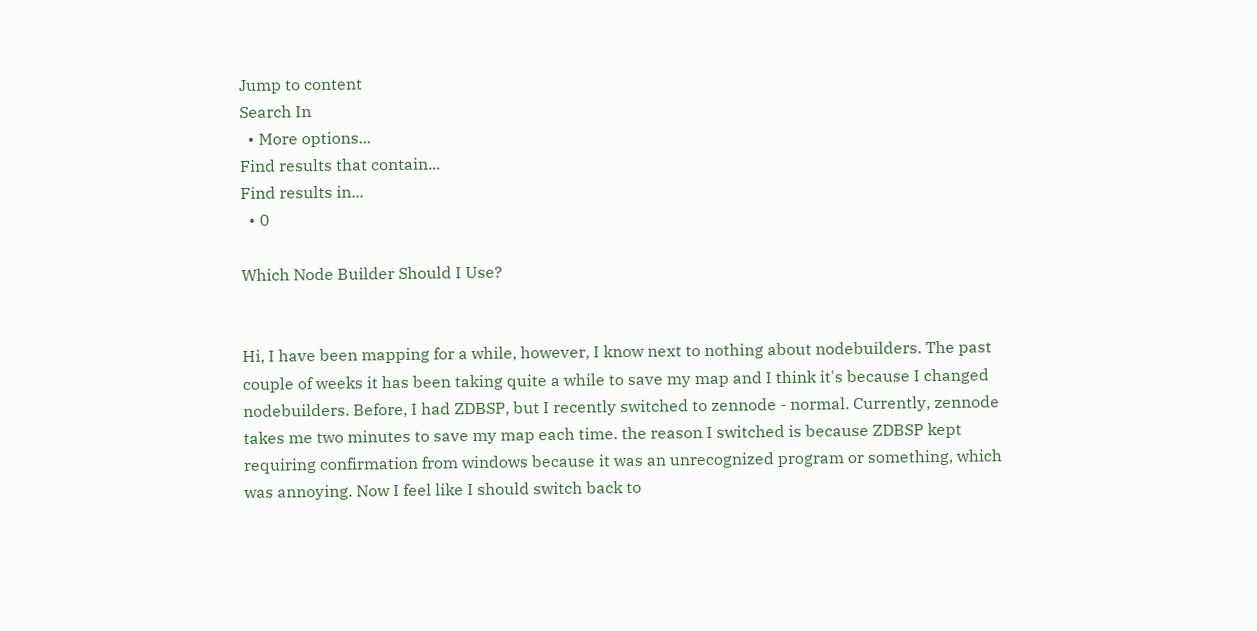Jump to content
Search In
  • More options...
Find results that contain...
Find results in...
  • 0

Which Node Builder Should I Use?


Hi, I have been mapping for a while, however, I know next to nothing about nodebuilders. The past couple of weeks it has been taking quite a while to save my map and I think it's because I changed nodebuilders. Before, I had ZDBSP, but I recently switched to zennode - normal. Currently, zennode takes me two minutes to save my map each time. the reason I switched is because ZDBSP kept requiring confirmation from windows because it was an unrecognized program or something, which was annoying. Now I feel like I should switch back to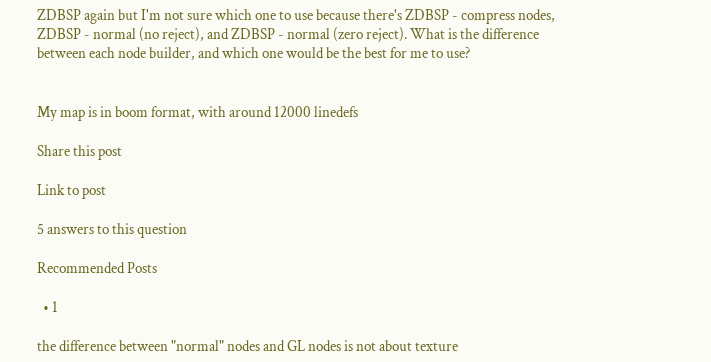ZDBSP again but I'm not sure which one to use because there's ZDBSP - compress nodes, ZDBSP - normal (no reject), and ZDBSP - normal (zero reject). What is the difference between each node builder, and which one would be the best for me to use?


My map is in boom format, with around 12000 linedefs

Share this post

Link to post

5 answers to this question

Recommended Posts

  • 1

the difference between "normal" nodes and GL nodes is not about texture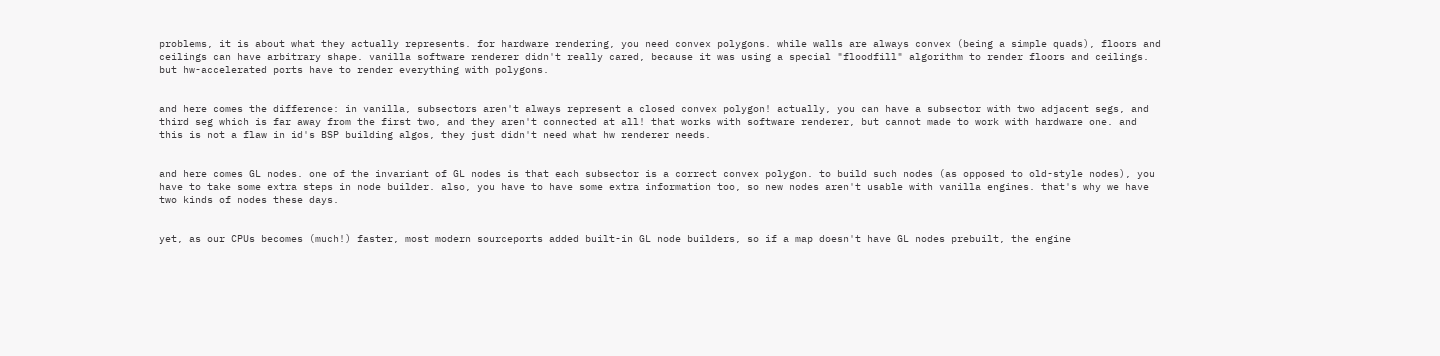problems, it is about what they actually represents. for hardware rendering, you need convex polygons. while walls are always convex (being a simple quads), floors and ceilings can have arbitrary shape. vanilla software renderer didn't really cared, because it was using a special "floodfill" algorithm to render floors and ceilings. but hw-accelerated ports have to render everything with polygons.


and here comes the difference: in vanilla, subsectors aren't always represent a closed convex polygon! actually, you can have a subsector with two adjacent segs, and third seg which is far away from the first two, and they aren't connected at all! that works with software renderer, but cannot made to work with hardware one. and this is not a flaw in id's BSP building algos, they just didn't need what hw renderer needs.


and here comes GL nodes. one of the invariant of GL nodes is that each subsector is a correct convex polygon. to build such nodes (as opposed to old-style nodes), you have to take some extra steps in node builder. also, you have to have some extra information too, so new nodes aren't usable with vanilla engines. that's why we have two kinds of nodes these days.


yet, as our CPUs becomes (much!) faster, most modern sourceports added built-in GL node builders, so if a map doesn't have GL nodes prebuilt, the engine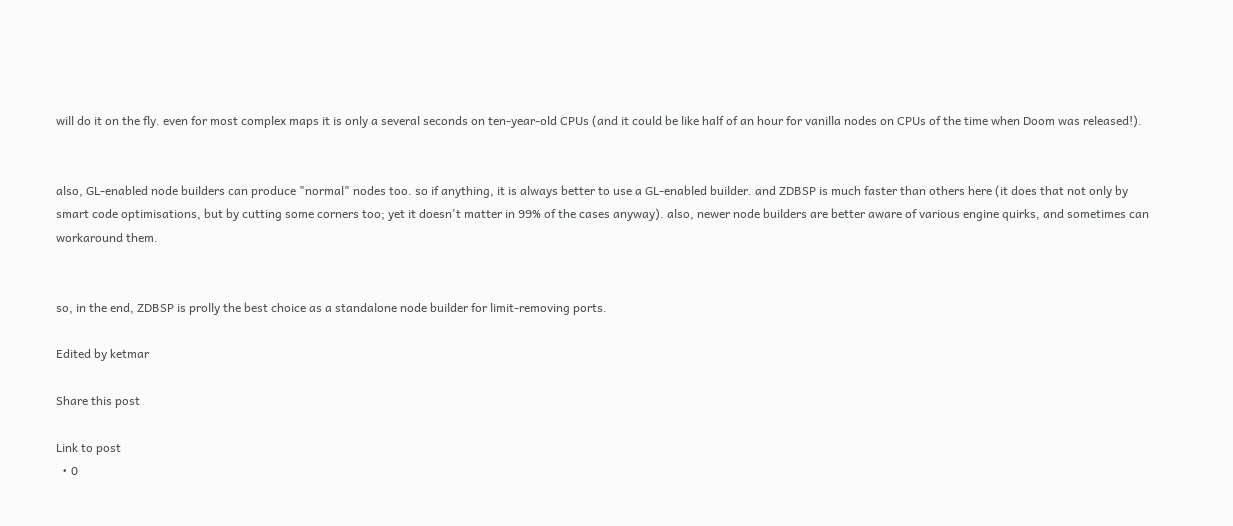will do it on the fly. even for most complex maps it is only a several seconds on ten-year-old CPUs (and it could be like half of an hour for vanilla nodes on CPUs of the time when Doom was released!).


also, GL-enabled node builders can produce "normal" nodes too. so if anything, it is always better to use a GL-enabled builder. and ZDBSP is much faster than others here (it does that not only by smart code optimisations, but by cutting some corners too; yet it doesn't matter in 99% of the cases anyway). also, newer node builders are better aware of various engine quirks, and sometimes can workaround them.


so, in the end, ZDBSP is prolly the best choice as a standalone node builder for limit-removing ports.

Edited by ketmar

Share this post

Link to post
  • 0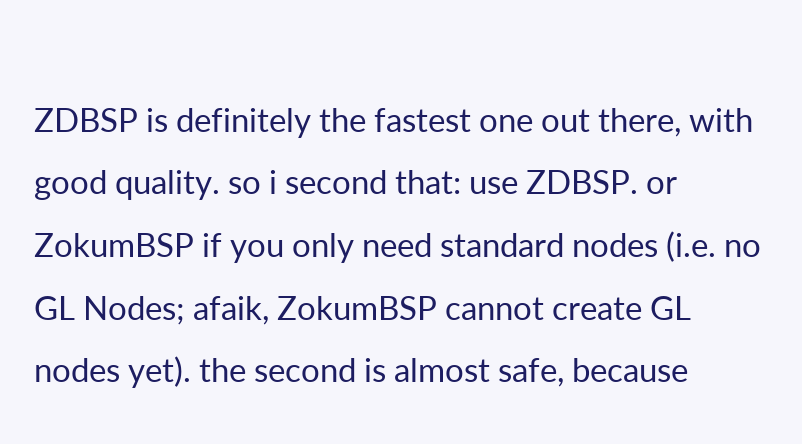ZDBSP is definitely the fastest one out there, with good quality. so i second that: use ZDBSP. or ZokumBSP if you only need standard nodes (i.e. no GL Nodes; afaik, ZokumBSP cannot create GL nodes yet). the second is almost safe, because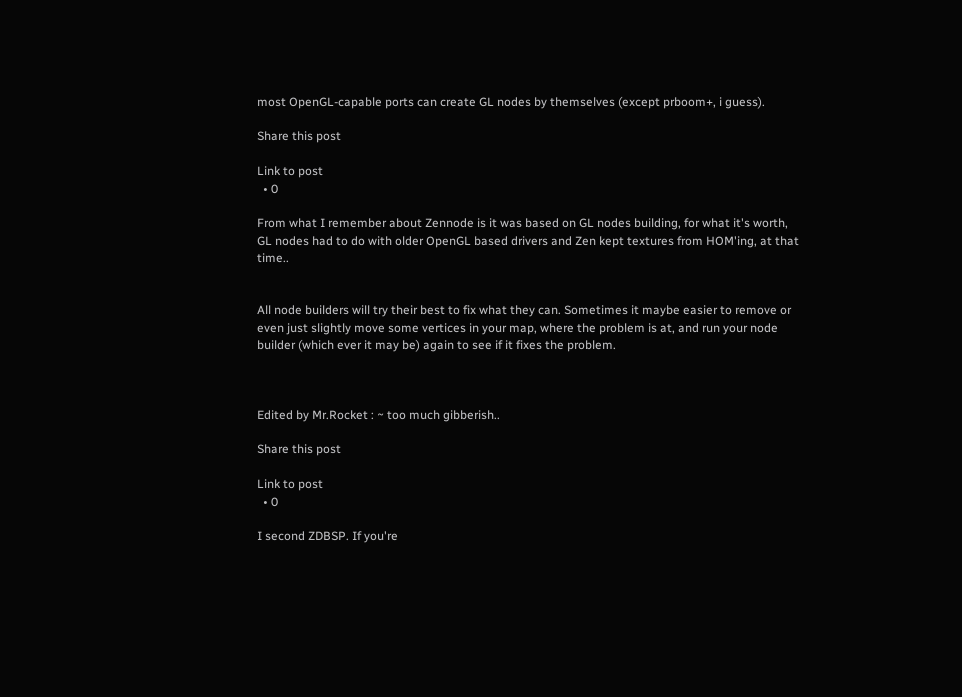most OpenGL-capable ports can create GL nodes by themselves (except prboom+, i guess).

Share this post

Link to post
  • 0

From what I remember about Zennode is it was based on GL nodes building, for what it's worth, GL nodes had to do with older OpenGL based drivers and Zen kept textures from HOM'ing, at that time..


All node builders will try their best to fix what they can. Sometimes it maybe easier to remove or even just slightly move some vertices in your map, where the problem is at, and run your node builder (which ever it may be) again to see if it fixes the problem.



Edited by Mr.Rocket : ~ too much gibberish..

Share this post

Link to post
  • 0

I second ZDBSP. If you're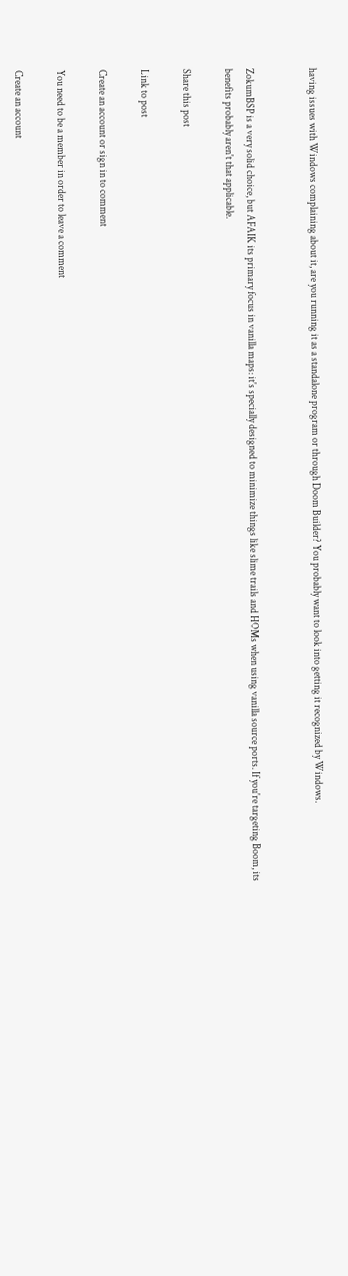having issues with Windows complaining about it, are you running it as a standalone program or through Doom Builder? You probably want to look into getting it recognized by Windows.


ZokumBSP is a very solid choice, but AFAIK its primary focus in vanilla maps: it's specially designed to minimize things like slime trails and HOMs when using vanilla source ports. If you're targeting Boom, its benefits probably aren't that applicable.

Share this post

Link to post

Create an account or sign in to comment

You need to be a member in order to leave a comment

Create an account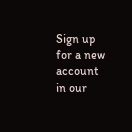Sign up for a new account in our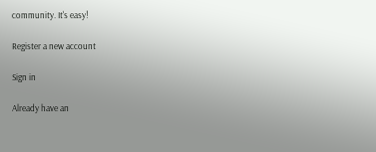community. It's easy!

Register a new account

Sign in

Already have an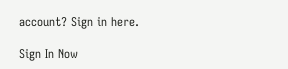account? Sign in here.

Sign In Now